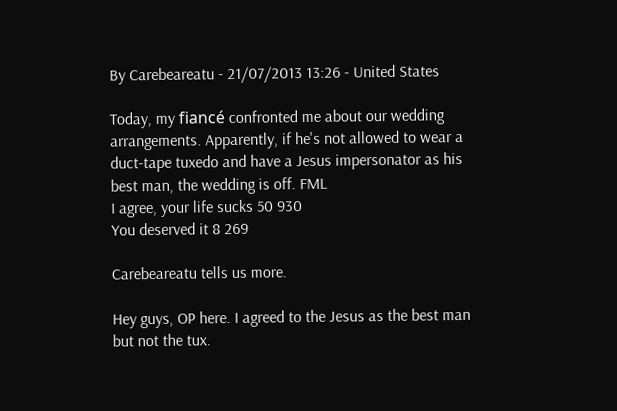By Carebeareatu - 21/07/2013 13:26 - United States

Today, my fiancé confronted me about our wedding arrangements. Apparently, if he's not allowed to wear a duct-tape tuxedo and have a Jesus impersonator as his best man, the wedding is off. FML
I agree, your life sucks 50 930
You deserved it 8 269

Carebeareatu tells us more.

Hey guys, OP here. I agreed to the Jesus as the best man but not the tux.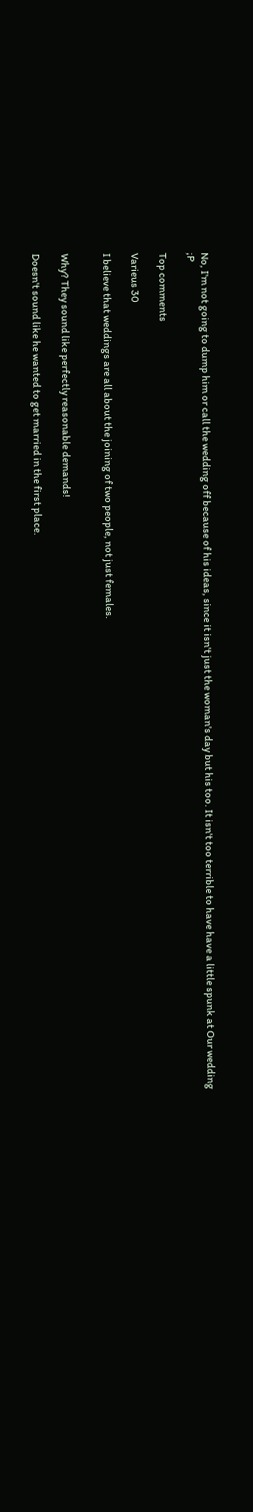No, I'm not going to dump him or call the wedding off because of his ideas, since it isn't just the woman's day but his too. It isn't too terrible to have have a little spunk at Our wedding ;P

Top comments

Varieus 30

I believe that weddings are all about the joining of two people, not just females.


Why? They sound like perfectly reasonable demands!

Doesn't sound like he wanted to get married in the first place.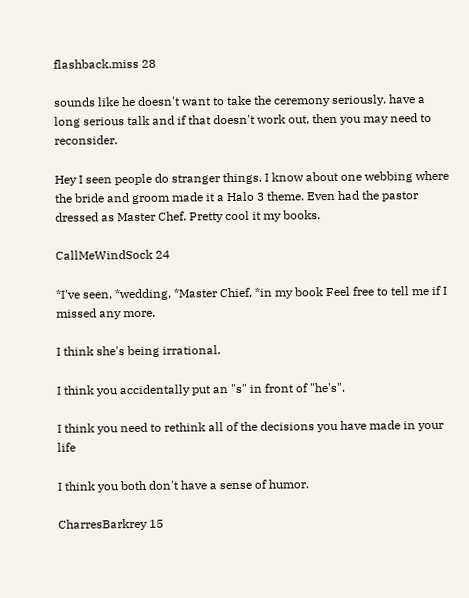flashback.miss 28

sounds like he doesn't want to take the ceremony seriously. have a long serious talk and if that doesn't work out, then you may need to reconsider.

Hey I seen people do stranger things. I know about one webbing where the bride and groom made it a Halo 3 theme. Even had the pastor dressed as Master Chef. Pretty cool it my books.

CallMeWindSock 24

*I've seen, *wedding, *Master Chief, *in my book Feel free to tell me if I missed any more.

I think she's being irrational.

I think you accidentally put an "s" in front of "he's".

I think you need to rethink all of the decisions you have made in your life

I think you both don't have a sense of humor.

CharresBarkrey 15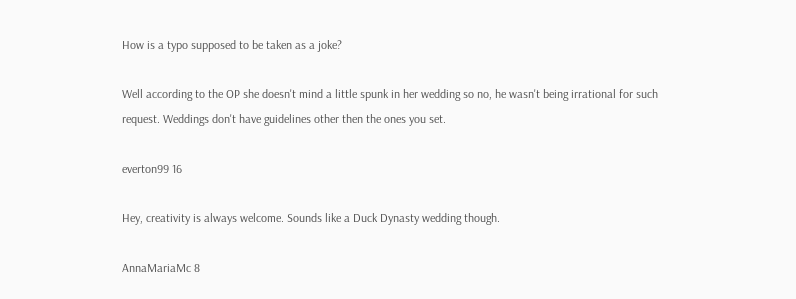How is a typo supposed to be taken as a joke?

Well according to the OP she doesn't mind a little spunk in her wedding so no, he wasn't being irrational for such request. Weddings don't have guidelines other then the ones you set.

everton99 16

Hey, creativity is always welcome. Sounds like a Duck Dynasty wedding though.

AnnaMariaMc 8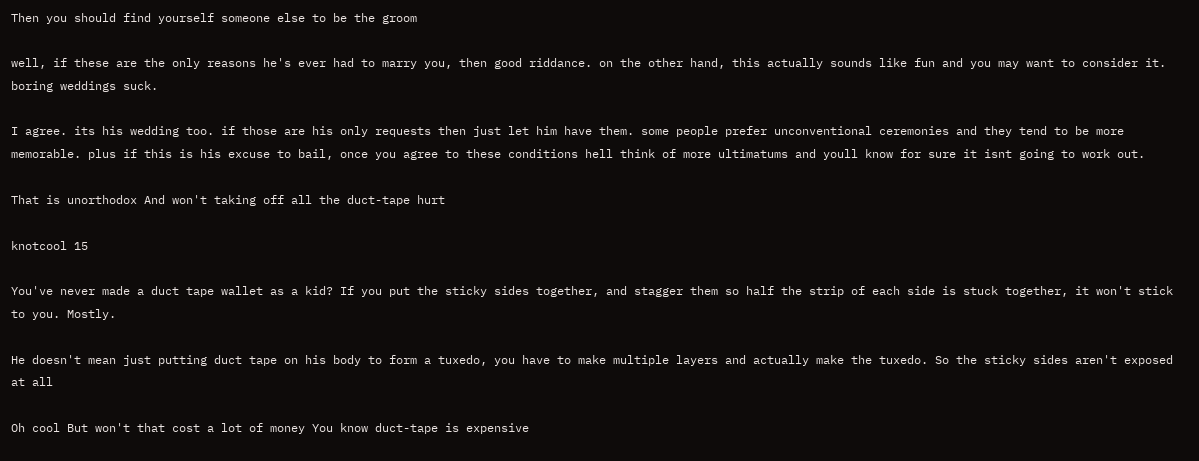Then you should find yourself someone else to be the groom

well, if these are the only reasons he's ever had to marry you, then good riddance. on the other hand, this actually sounds like fun and you may want to consider it. boring weddings suck.

I agree. its his wedding too. if those are his only requests then just let him have them. some people prefer unconventional ceremonies and they tend to be more memorable. plus if this is his excuse to bail, once you agree to these conditions hell think of more ultimatums and youll know for sure it isnt going to work out.

That is unorthodox And won't taking off all the duct-tape hurt

knotcool 15

You've never made a duct tape wallet as a kid? If you put the sticky sides together, and stagger them so half the strip of each side is stuck together, it won't stick to you. Mostly.

He doesn't mean just putting duct tape on his body to form a tuxedo, you have to make multiple layers and actually make the tuxedo. So the sticky sides aren't exposed at all

Oh cool But won't that cost a lot of money You know duct-tape is expensive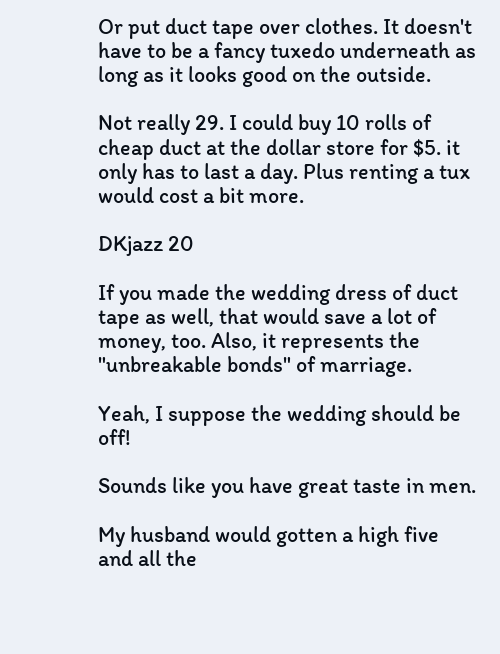Or put duct tape over clothes. It doesn't have to be a fancy tuxedo underneath as long as it looks good on the outside.

Not really 29. I could buy 10 rolls of cheap duct at the dollar store for $5. it only has to last a day. Plus renting a tux would cost a bit more.

DKjazz 20

If you made the wedding dress of duct tape as well, that would save a lot of money, too. Also, it represents the "unbreakable bonds" of marriage.

Yeah, I suppose the wedding should be off!

Sounds like you have great taste in men.

My husband would gotten a high five and all the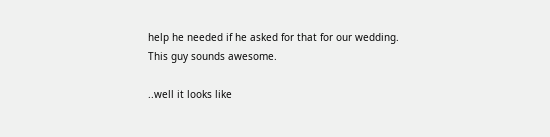help he needed if he asked for that for our wedding. This guy sounds awesome.

..well it looks like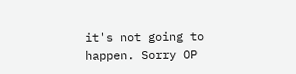it's not going to happen. Sorry OP